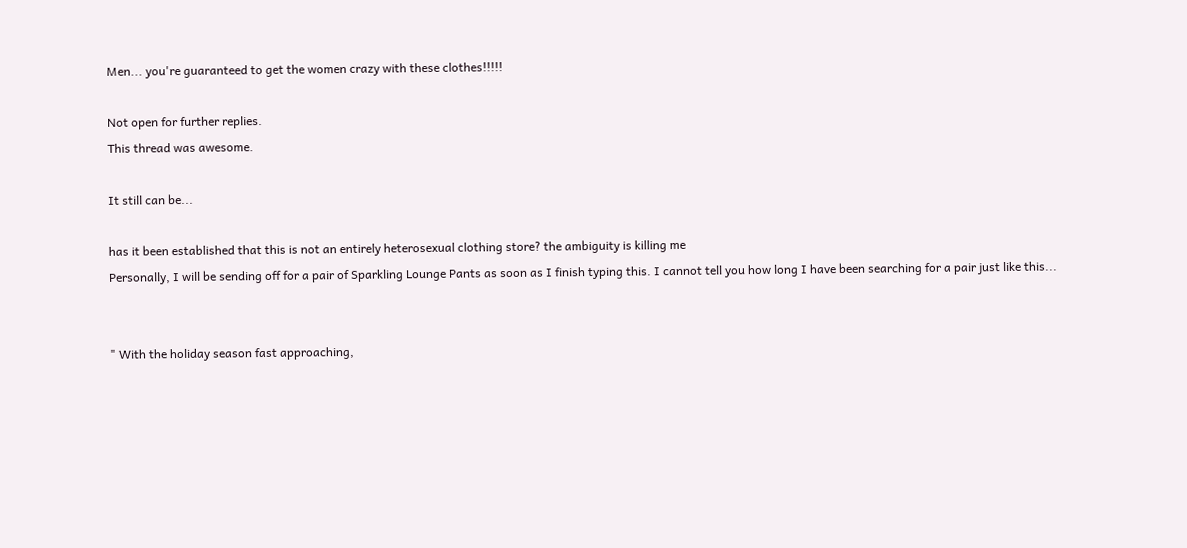Men... you're guaranteed to get the women crazy with these clothes!!!!!

Not open for further replies.
This thread was awesome.

It still can be...

has it been established that this is not an entirely heterosexual clothing store? the ambiguity is killing me
Personally, I will be sending off for a pair of Sparkling Lounge Pants as soon as I finish typing this. I cannot tell you how long I have been searching for a pair just like this...


" With the holiday season fast approaching,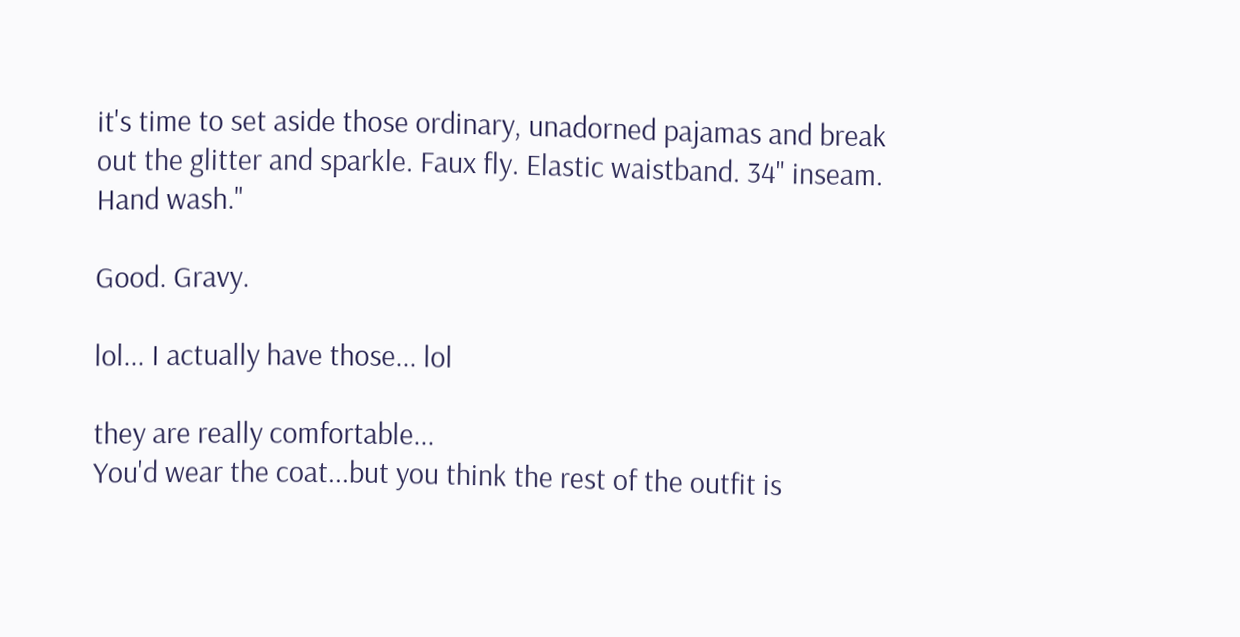it's time to set aside those ordinary, unadorned pajamas and break out the glitter and sparkle. Faux fly. Elastic waistband. 34" inseam. Hand wash."

Good. Gravy.

lol... I actually have those... lol

they are really comfortable...
You'd wear the coat...but you think the rest of the outfit is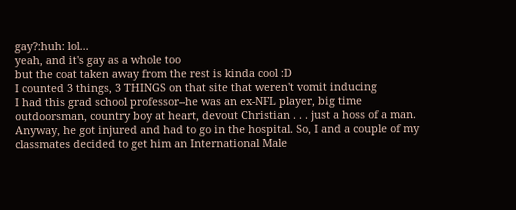gay?:huh: lol...
yeah, and it's gay as a whole too
but the coat taken away from the rest is kinda cool :D
I counted 3 things, 3 THINGS on that site that weren't vomit inducing
I had this grad school professor--he was an ex-NFL player, big time outdoorsman, country boy at heart, devout Christian . . . just a hoss of a man. Anyway, he got injured and had to go in the hospital. So, I and a couple of my classmates decided to get him an International Male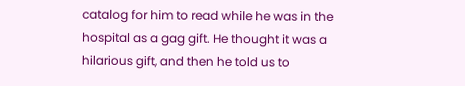catalog for him to read while he was in the hospital as a gag gift. He thought it was a hilarious gift, and then he told us to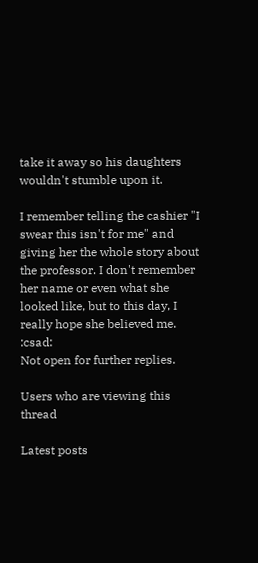take it away so his daughters wouldn't stumble upon it.

I remember telling the cashier "I swear this isn't for me" and giving her the whole story about the professor. I don't remember her name or even what she looked like, but to this day, I really hope she believed me. :csad:
Not open for further replies.

Users who are viewing this thread

Latest posts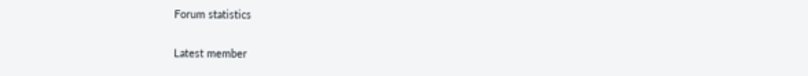Forum statistics

Latest member